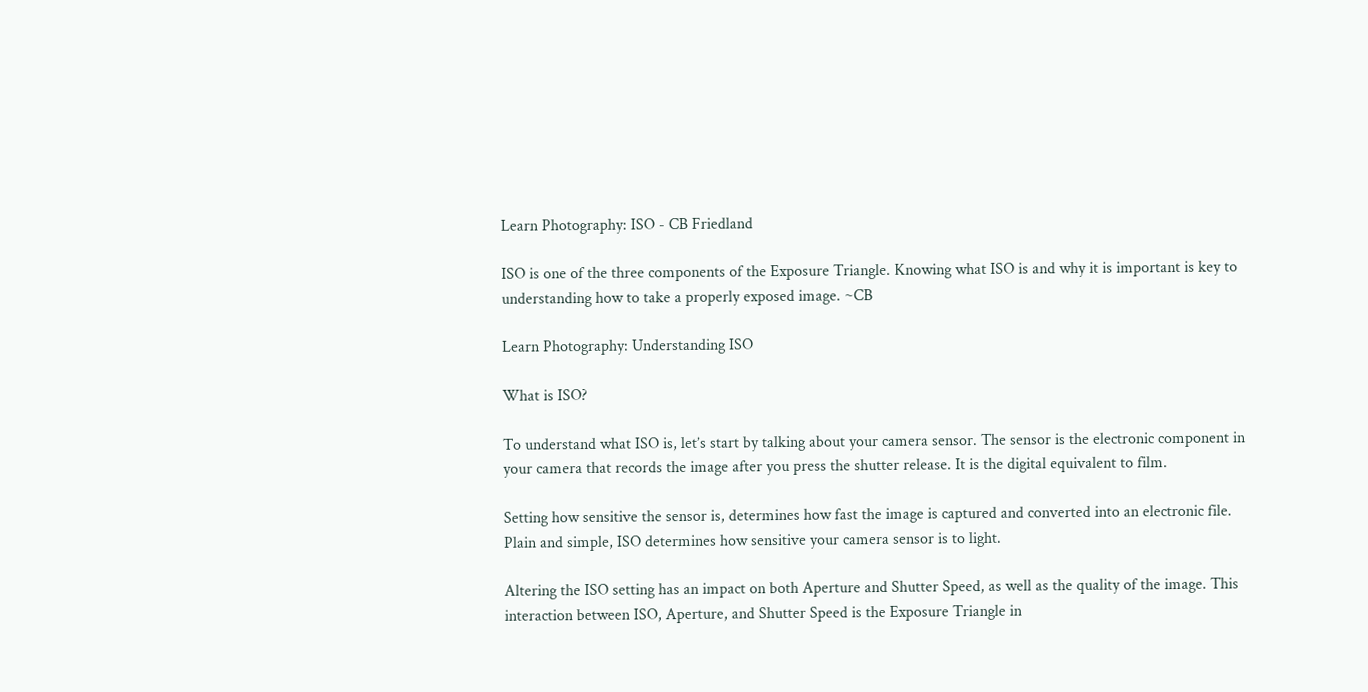Learn Photography: ISO - CB Friedland

ISO is one of the three components of the Exposure Triangle. Knowing what ISO is and why it is important is key to understanding how to take a properly exposed image. ~CB

Learn Photography: Understanding ISO

What is ISO?

To understand what ISO is, let’s start by talking about your camera sensor. The sensor is the electronic component in your camera that records the image after you press the shutter release. It is the digital equivalent to film.

Setting how sensitive the sensor is, determines how fast the image is captured and converted into an electronic file. Plain and simple, ISO determines how sensitive your camera sensor is to light.

Altering the ISO setting has an impact on both Aperture and Shutter Speed, as well as the quality of the image. This interaction between ISO, Aperture, and Shutter Speed is the Exposure Triangle in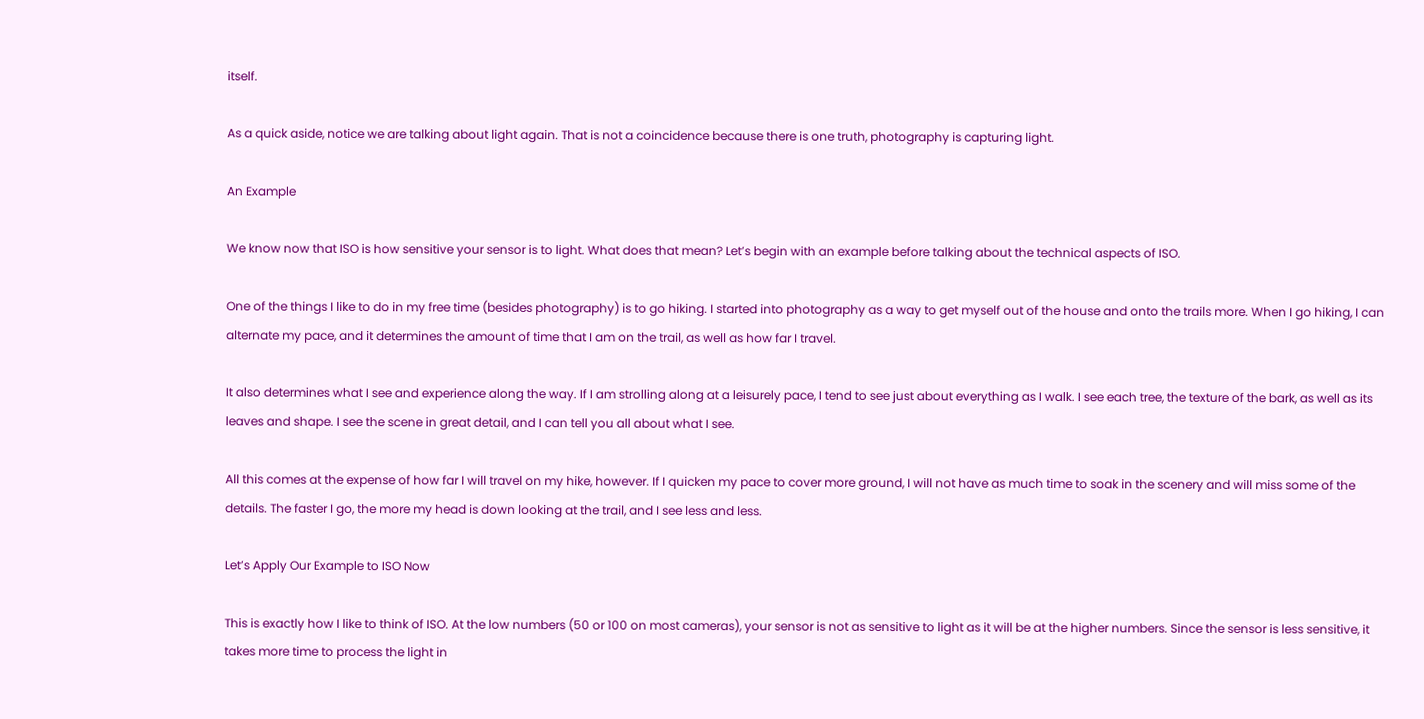itself.

As a quick aside, notice we are talking about light again. That is not a coincidence because there is one truth, photography is capturing light.

An Example

We know now that ISO is how sensitive your sensor is to light. What does that mean? Let’s begin with an example before talking about the technical aspects of ISO.

One of the things I like to do in my free time (besides photography) is to go hiking. I started into photography as a way to get myself out of the house and onto the trails more. When I go hiking, I can alternate my pace, and it determines the amount of time that I am on the trail, as well as how far I travel.

It also determines what I see and experience along the way. If I am strolling along at a leisurely pace, I tend to see just about everything as I walk. I see each tree, the texture of the bark, as well as its leaves and shape. I see the scene in great detail, and I can tell you all about what I see.

All this comes at the expense of how far I will travel on my hike, however. If I quicken my pace to cover more ground, I will not have as much time to soak in the scenery and will miss some of the details. The faster I go, the more my head is down looking at the trail, and I see less and less.

Let’s Apply Our Example to ISO Now

This is exactly how I like to think of ISO. At the low numbers (50 or 100 on most cameras), your sensor is not as sensitive to light as it will be at the higher numbers. Since the sensor is less sensitive, it takes more time to process the light in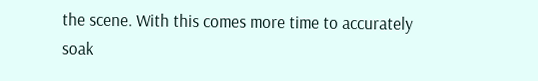the scene. With this comes more time to accurately soak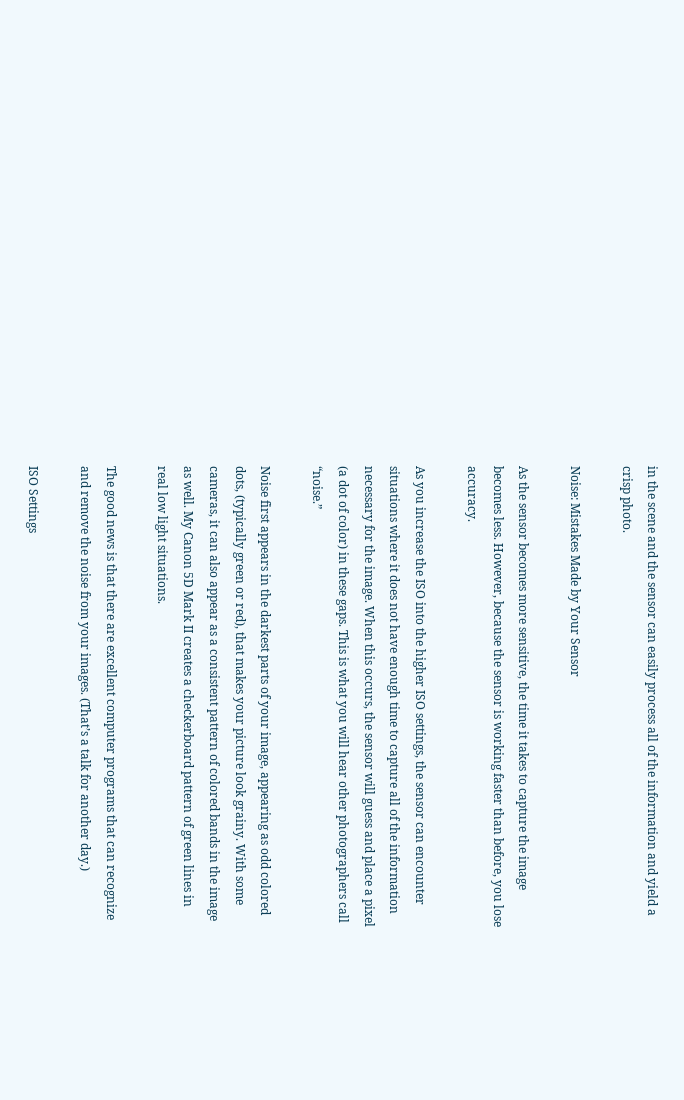in the scene and the sensor can easily process all of the information and yield a crisp photo.

Noise: Mistakes Made by Your Sensor

As the sensor becomes more sensitive, the time it takes to capture the image becomes less. However, because the sensor is working faster than before, you lose accuracy.

As you increase the ISO into the higher ISO settings, the sensor can encounter situations where it does not have enough time to capture all of the information necessary for the image. When this occurs, the sensor will guess and place a pixel (a dot of color) in these gaps. This is what you will hear other photographers call “noise.”

Noise first appears in the darkest parts of your image, appearing as odd colored dots, (typically green or red), that makes your picture look grainy. With some cameras, it can also appear as a consistent pattern of colored bands in the image as well. My Canon 5D Mark II creates a checkerboard pattern of green lines in real low light situations.

The good news is that there are excellent computer programs that can recognize and remove the noise from your images. (That’s a talk for another day.)

ISO Settings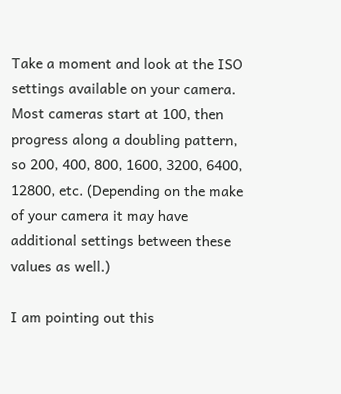Take a moment and look at the ISO settings available on your camera. Most cameras start at 100, then progress along a doubling pattern, so 200, 400, 800, 1600, 3200, 6400, 12800, etc. (Depending on the make of your camera it may have additional settings between these values as well.)

I am pointing out this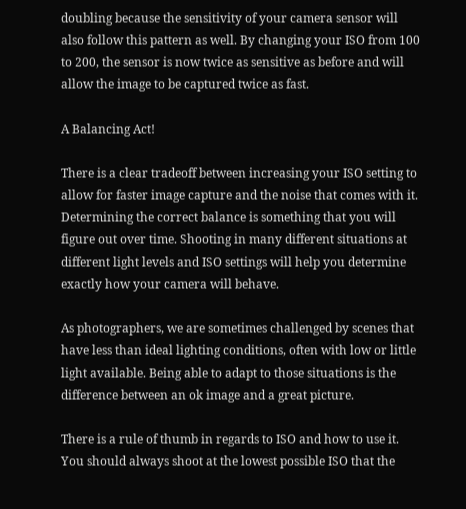doubling because the sensitivity of your camera sensor will also follow this pattern as well. By changing your ISO from 100 to 200, the sensor is now twice as sensitive as before and will allow the image to be captured twice as fast.

A Balancing Act!

There is a clear tradeoff between increasing your ISO setting to allow for faster image capture and the noise that comes with it. Determining the correct balance is something that you will figure out over time. Shooting in many different situations at different light levels and ISO settings will help you determine exactly how your camera will behave.

As photographers, we are sometimes challenged by scenes that have less than ideal lighting conditions, often with low or little light available. Being able to adapt to those situations is the difference between an ok image and a great picture.

There is a rule of thumb in regards to ISO and how to use it. You should always shoot at the lowest possible ISO that the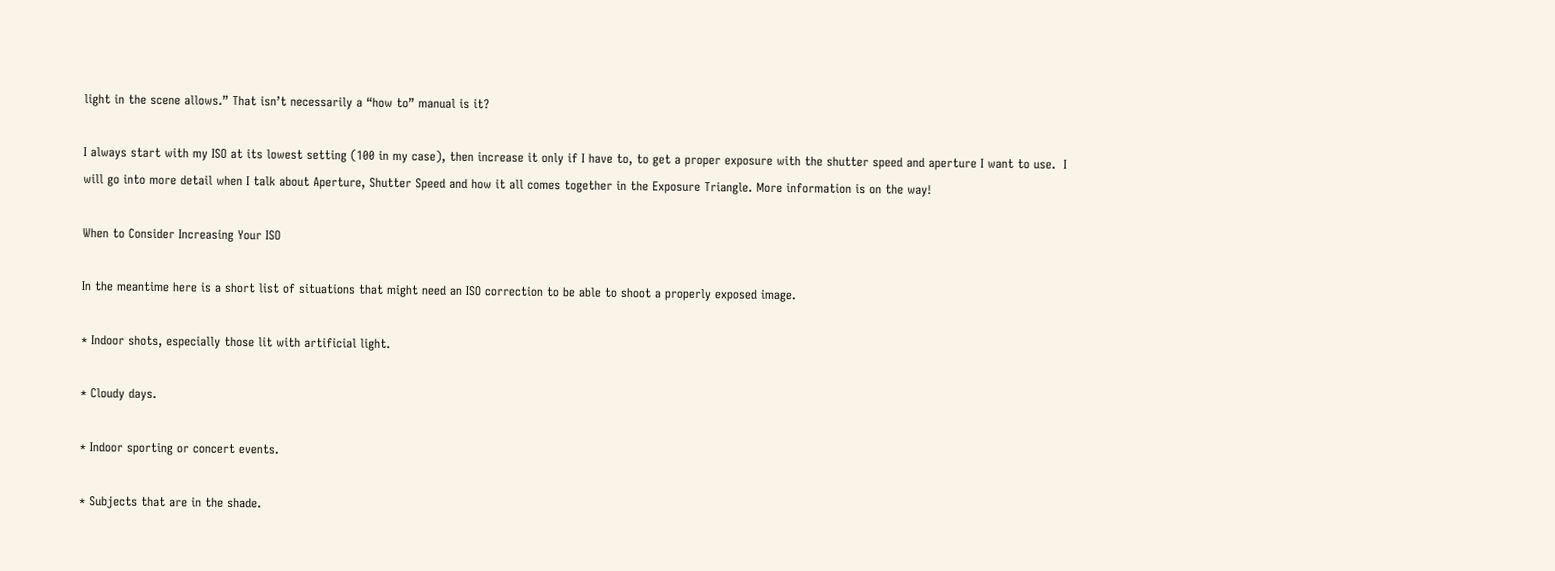light in the scene allows.” That isn’t necessarily a “how to” manual is it?

I always start with my ISO at its lowest setting (100 in my case), then increase it only if I have to, to get a proper exposure with the shutter speed and aperture I want to use.  I will go into more detail when I talk about Aperture, Shutter Speed and how it all comes together in the Exposure Triangle. More information is on the way!

When to Consider Increasing Your ISO

In the meantime here is a short list of situations that might need an ISO correction to be able to shoot a properly exposed image.

* Indoor shots, especially those lit with artificial light.

* Cloudy days.

* Indoor sporting or concert events.

* Subjects that are in the shade.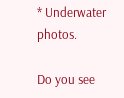* Underwater photos.

Do you see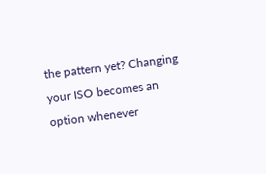the pattern yet? Changing your ISO becomes an option whenever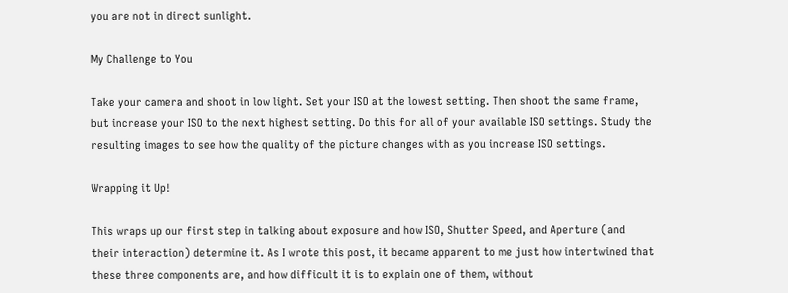you are not in direct sunlight.

My Challenge to You

Take your camera and shoot in low light. Set your ISO at the lowest setting. Then shoot the same frame, but increase your ISO to the next highest setting. Do this for all of your available ISO settings. Study the resulting images to see how the quality of the picture changes with as you increase ISO settings.

Wrapping it Up!

This wraps up our first step in talking about exposure and how ISO, Shutter Speed, and Aperture (and their interaction) determine it. As I wrote this post, it became apparent to me just how intertwined that these three components are, and how difficult it is to explain one of them, without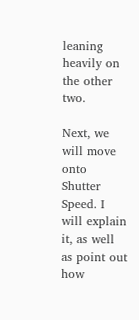leaning heavily on the other two.

Next, we will move onto Shutter Speed. I will explain it, as well as point out how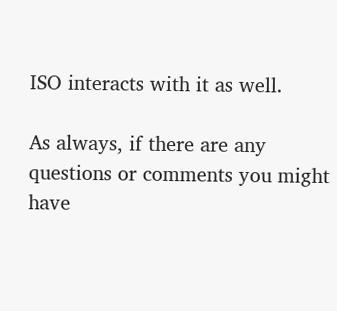ISO interacts with it as well.

As always, if there are any questions or comments you might have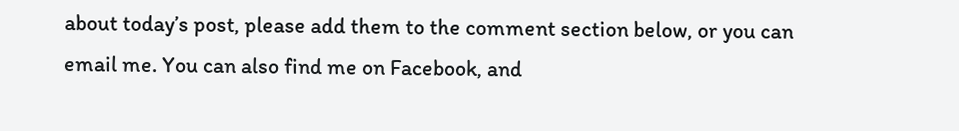about today’s post, please add them to the comment section below, or you can email me. You can also find me on Facebook, and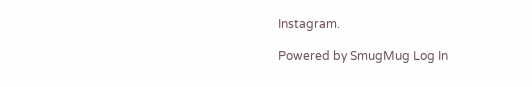Instagram.

Powered by SmugMug Log In